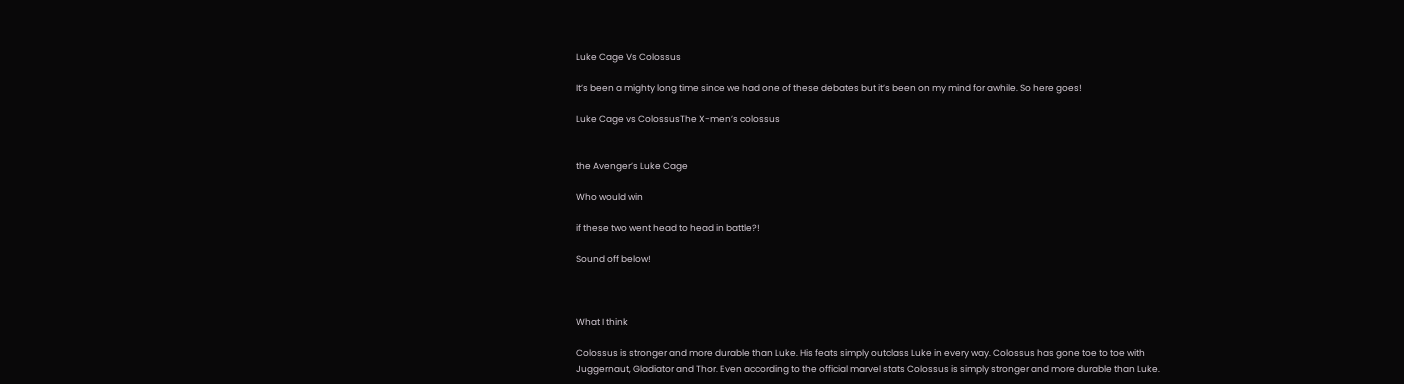Luke Cage Vs Colossus

It’s been a mighty long time since we had one of these debates but it’s been on my mind for awhile. So here goes!

Luke Cage vs ColossusThe X-men’s colossus


the Avenger’s Luke Cage

Who would win

if these two went head to head in battle?!

Sound off below!



What I think

Colossus is stronger and more durable than Luke. His feats simply outclass Luke in every way. Colossus has gone toe to toe with Juggernaut, Gladiator and Thor. Even according to the official marvel stats Colossus is simply stronger and more durable than Luke.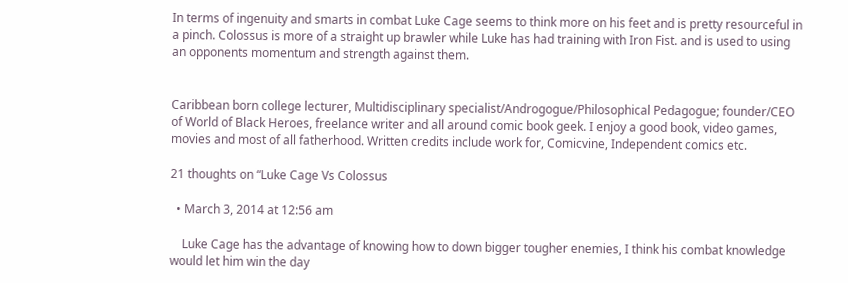In terms of ingenuity and smarts in combat Luke Cage seems to think more on his feet and is pretty resourceful in a pinch. Colossus is more of a straight up brawler while Luke has had training with Iron Fist. and is used to using an opponents momentum and strength against them.


Caribbean born college lecturer, Multidisciplinary specialist/Androgogue/Philosophical Pedagogue; founder/CEO of World of Black Heroes, freelance writer and all around comic book geek. I enjoy a good book, video games, movies and most of all fatherhood. Written credits include work for, Comicvine, Independent comics etc.

21 thoughts on “Luke Cage Vs Colossus

  • March 3, 2014 at 12:56 am

    Luke Cage has the advantage of knowing how to down bigger tougher enemies, I think his combat knowledge would let him win the day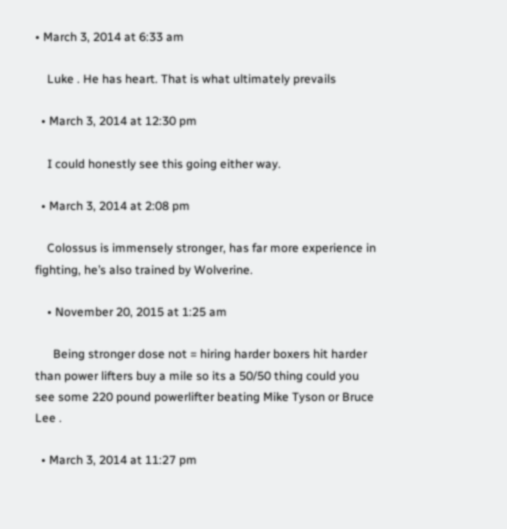• March 3, 2014 at 6:33 am

    Luke . He has heart. That is what ultimately prevails

  • March 3, 2014 at 12:30 pm

    I could honestly see this going either way.

  • March 3, 2014 at 2:08 pm

    Colossus is immensely stronger, has far more experience in fighting, he’s also trained by Wolverine.

    • November 20, 2015 at 1:25 am

      Being stronger dose not = hiring harder boxers hit harder than power lifters buy a mile so its a 50/50 thing could you see some 220 pound powerlifter beating Mike Tyson or Bruce Lee .

  • March 3, 2014 at 11:27 pm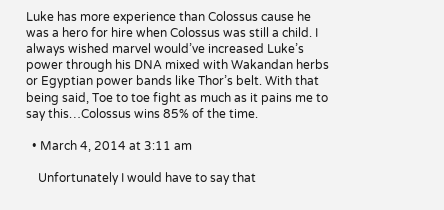Luke has more experience than Colossus cause he was a hero for hire when Colossus was still a child. I always wished marvel would’ve increased Luke’s power through his DNA mixed with Wakandan herbs or Egyptian power bands like Thor’s belt. With that being said, Toe to toe fight as much as it pains me to say this…Colossus wins 85% of the time.

  • March 4, 2014 at 3:11 am

    Unfortunately I would have to say that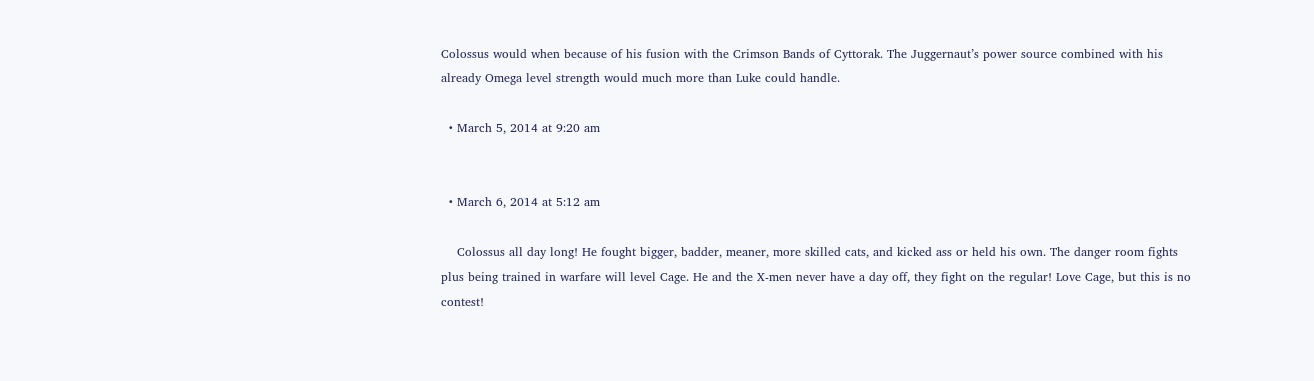Colossus would when because of his fusion with the Crimson Bands of Cyttorak. The Juggernaut’s power source combined with his already Omega level strength would much more than Luke could handle.

  • March 5, 2014 at 9:20 am


  • March 6, 2014 at 5:12 am

    Colossus all day long! He fought bigger, badder, meaner, more skilled cats, and kicked ass or held his own. The danger room fights plus being trained in warfare will level Cage. He and the X-men never have a day off, they fight on the regular! Love Cage, but this is no contest!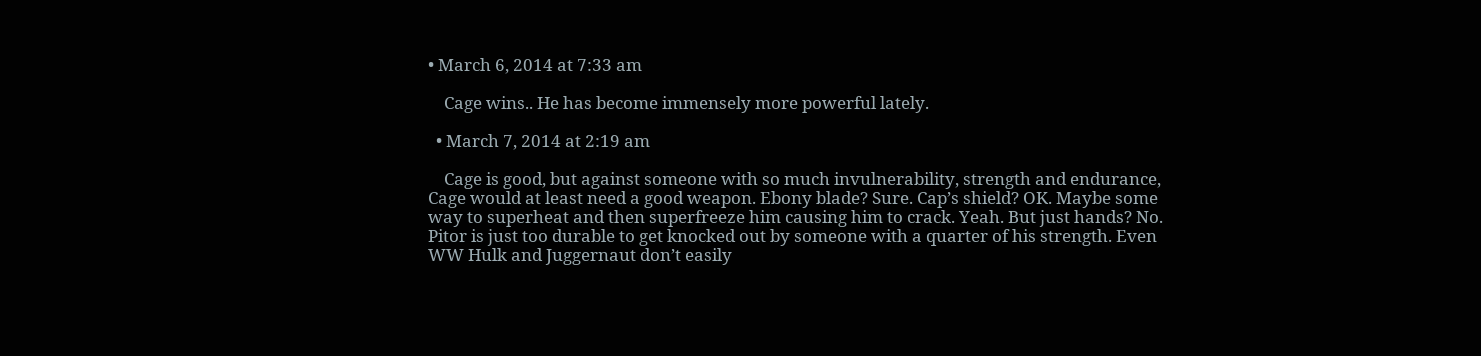• March 6, 2014 at 7:33 am

    Cage wins.. He has become immensely more powerful lately.

  • March 7, 2014 at 2:19 am

    Cage is good, but against someone with so much invulnerability, strength and endurance, Cage would at least need a good weapon. Ebony blade? Sure. Cap’s shield? OK. Maybe some way to superheat and then superfreeze him causing him to crack. Yeah. But just hands? No. Pitor is just too durable to get knocked out by someone with a quarter of his strength. Even WW Hulk and Juggernaut don’t easily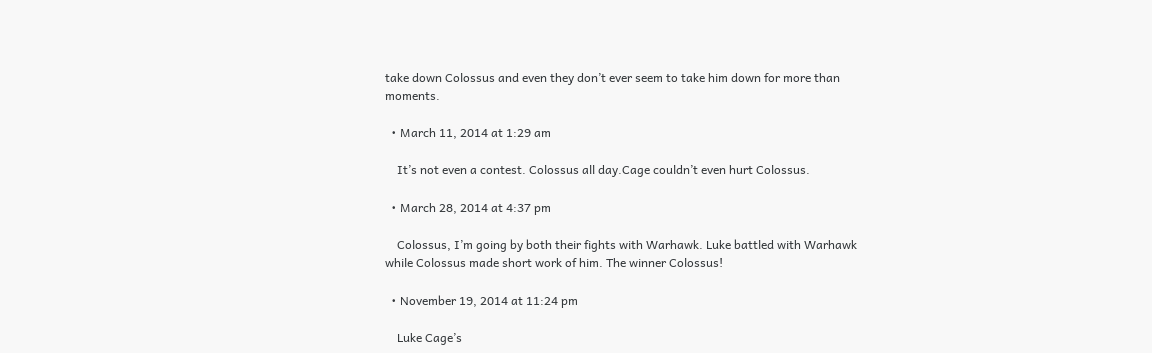take down Colossus and even they don’t ever seem to take him down for more than moments.

  • March 11, 2014 at 1:29 am

    It’s not even a contest. Colossus all day.Cage couldn’t even hurt Colossus.

  • March 28, 2014 at 4:37 pm

    Colossus, I’m going by both their fights with Warhawk. Luke battled with Warhawk while Colossus made short work of him. The winner Colossus!

  • November 19, 2014 at 11:24 pm

    Luke Cage’s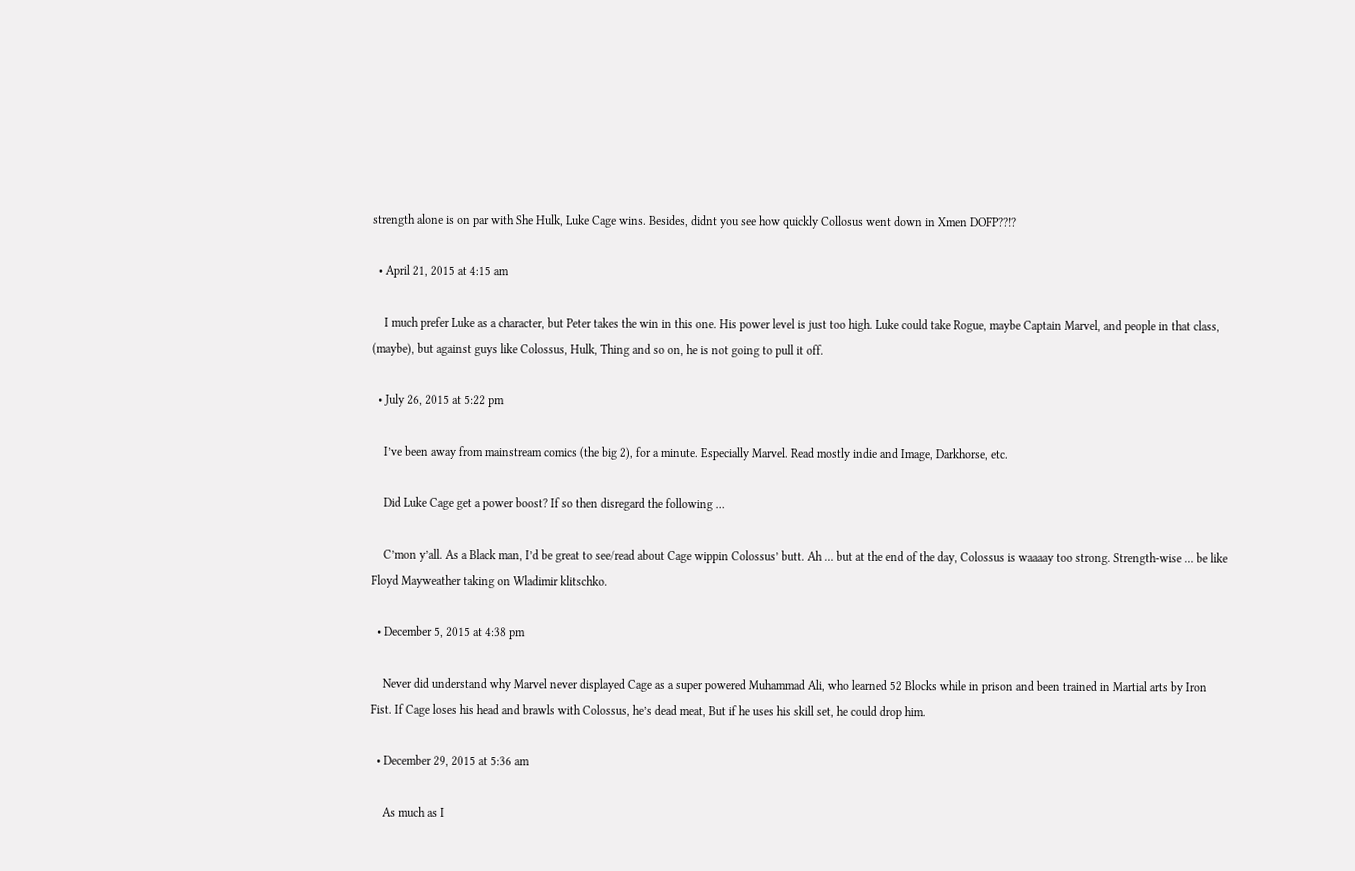strength alone is on par with She Hulk, Luke Cage wins. Besides, didnt you see how quickly Collosus went down in Xmen DOFP??!?

  • April 21, 2015 at 4:15 am

    I much prefer Luke as a character, but Peter takes the win in this one. His power level is just too high. Luke could take Rogue, maybe Captain Marvel, and people in that class, (maybe), but against guys like Colossus, Hulk, Thing and so on, he is not going to pull it off.

  • July 26, 2015 at 5:22 pm

    I’ve been away from mainstream comics (the big 2), for a minute. Especially Marvel. Read mostly indie and Image, Darkhorse, etc.

    Did Luke Cage get a power boost? If so then disregard the following …

    C’mon y’all. As a Black man, I’d be great to see/read about Cage wippin Colossus’ butt. Ah … but at the end of the day, Colossus is waaaay too strong. Strength-wise … be like Floyd Mayweather taking on Wladimir klitschko.

  • December 5, 2015 at 4:38 pm

    Never did understand why Marvel never displayed Cage as a super powered Muhammad Ali, who learned 52 Blocks while in prison and been trained in Martial arts by Iron Fist. If Cage loses his head and brawls with Colossus, he’s dead meat, But if he uses his skill set, he could drop him.

  • December 29, 2015 at 5:36 am

    As much as I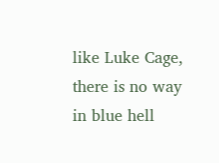like Luke Cage, there is no way in blue hell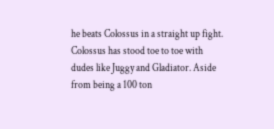he beats Colossus in a straight up fight. Colossus has stood toe to toe with dudes like Juggy and Gladiator. Aside from being a 100 ton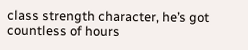class strength character, he’s got countless of hours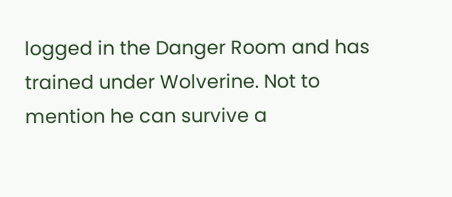logged in the Danger Room and has trained under Wolverine. Not to mention he can survive a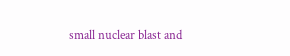small nuclear blast and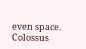even space. Colossus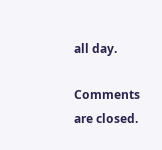all day.

Comments are closed.